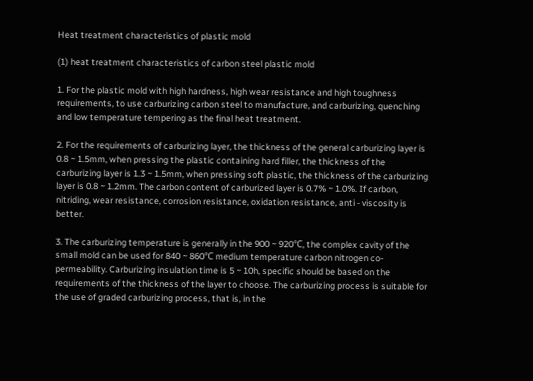Heat treatment characteristics of plastic mold

(1) heat treatment characteristics of carbon steel plastic mold

1. For the plastic mold with high hardness, high wear resistance and high toughness requirements, to use carburizing carbon steel to manufacture, and carburizing, quenching and low temperature tempering as the final heat treatment.

2. For the requirements of carburizing layer, the thickness of the general carburizing layer is 0.8 ~ 1.5mm, when pressing the plastic containing hard filler, the thickness of the carburizing layer is 1.3 ~ 1.5mm, when pressing soft plastic, the thickness of the carburizing layer is 0.8 ~ 1.2mm. The carbon content of carburized layer is 0.7% ~ 1.0%. If carbon, nitriding, wear resistance, corrosion resistance, oxidation resistance, anti - viscosity is better.

3. The carburizing temperature is generally in the 900 ~ 920℃, the complex cavity of the small mold can be used for 840 ~ 860℃ medium temperature carbon nitrogen co-permeability. Carburizing insulation time is 5 ~ 10h, specific should be based on the requirements of the thickness of the layer to choose. The carburizing process is suitable for the use of graded carburizing process, that is, in the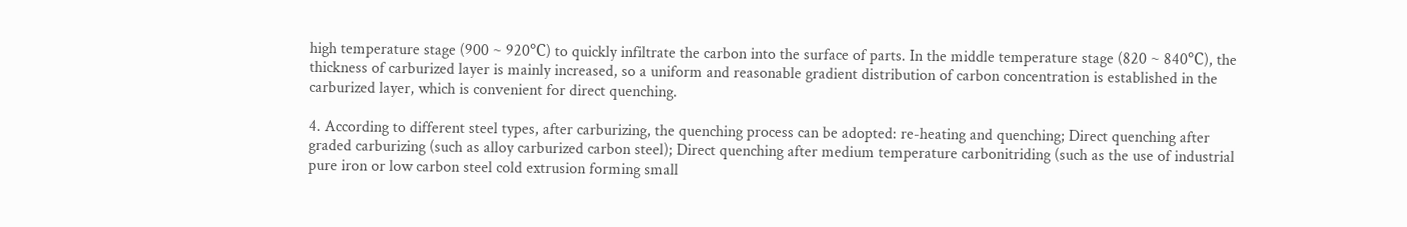high temperature stage (900 ~ 920℃) to quickly infiltrate the carbon into the surface of parts. In the middle temperature stage (820 ~ 840℃), the thickness of carburized layer is mainly increased, so a uniform and reasonable gradient distribution of carbon concentration is established in the carburized layer, which is convenient for direct quenching.

4. According to different steel types, after carburizing, the quenching process can be adopted: re-heating and quenching; Direct quenching after graded carburizing (such as alloy carburized carbon steel); Direct quenching after medium temperature carbonitriding (such as the use of industrial pure iron or low carbon steel cold extrusion forming small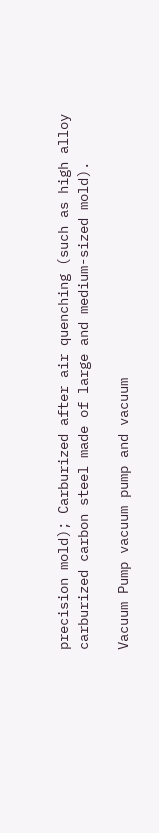precision mold); Carburized after air quenching (such as high alloy carburized carbon steel made of large and medium-sized mold).

Vacuum Pump vacuum pump and vacuum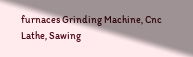furnaces Grinding Machine, Cnc Lathe, Sawing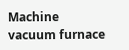Machine vacuum furnace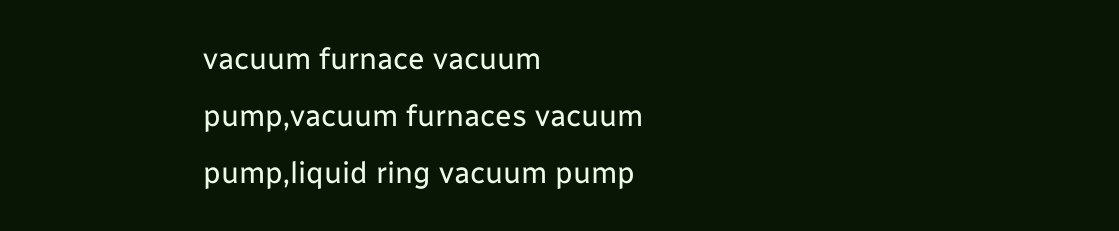vacuum furnace vacuum pump,vacuum furnaces vacuum pump,liquid ring vacuum pump